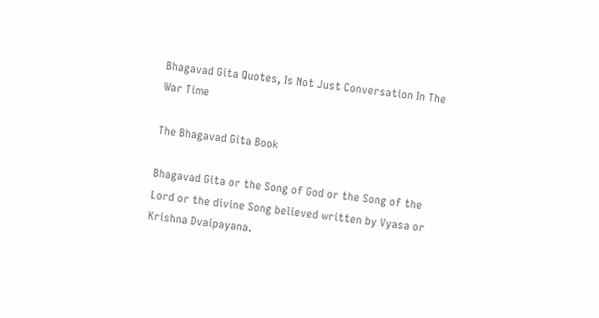Bhagavad Gita Quotes, Is Not Just Conversation In The War Time

The Bhagavad Gita Book

Bhagavad Gita or the Song of God or the Song of the Lord or the divine Song believed written by Vyasa or Krishna Dvaipayana.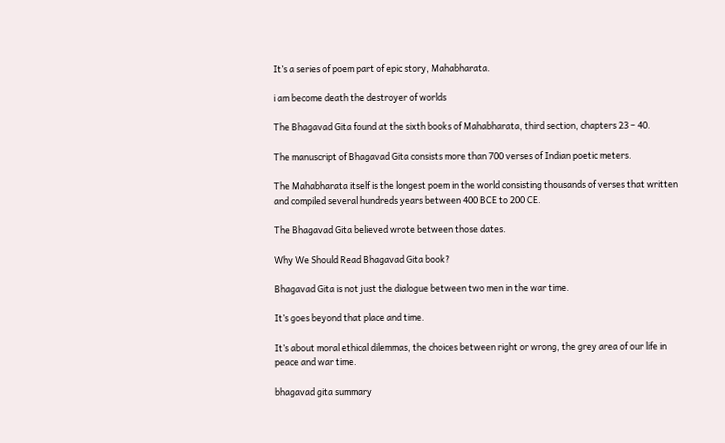It’s a series of poem part of epic story, Mahabharata.

i am become death the destroyer of worlds

The Bhagavad Gita found at the sixth books of Mahabharata, third section, chapters 23 – 40.

The manuscript of Bhagavad Gita consists more than 700 verses of Indian poetic meters.

The Mahabharata itself is the longest poem in the world consisting thousands of verses that written and compiled several hundreds years between 400 BCE to 200 CE.

The Bhagavad Gita believed wrote between those dates.

Why We Should Read Bhagavad Gita book?

Bhagavad Gita is not just the dialogue between two men in the war time.

It’s goes beyond that place and time.

It’s about moral ethical dilemmas, the choices between right or wrong, the grey area of our life in peace and war time.

bhagavad gita summary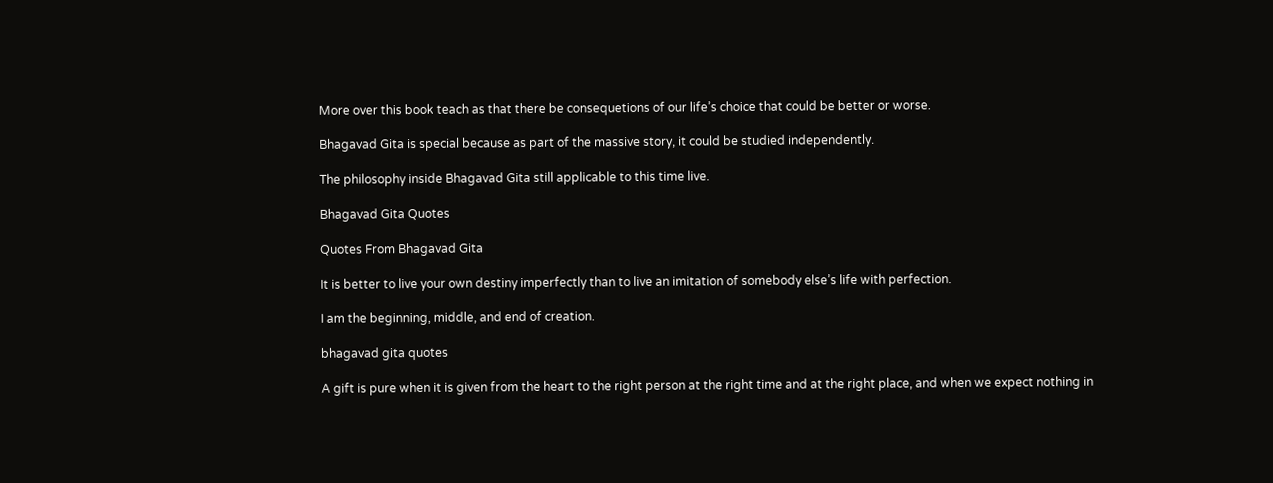More over this book teach as that there be consequetions of our life’s choice that could be better or worse.

Bhagavad Gita is special because as part of the massive story, it could be studied independently.

The philosophy inside Bhagavad Gita still applicable to this time live.

Bhagavad Gita Quotes

Quotes From Bhagavad Gita

It is better to live your own destiny imperfectly than to live an imitation of somebody else’s life with perfection.

I am the beginning, middle, and end of creation.

bhagavad gita quotes

A gift is pure when it is given from the heart to the right person at the right time and at the right place, and when we expect nothing in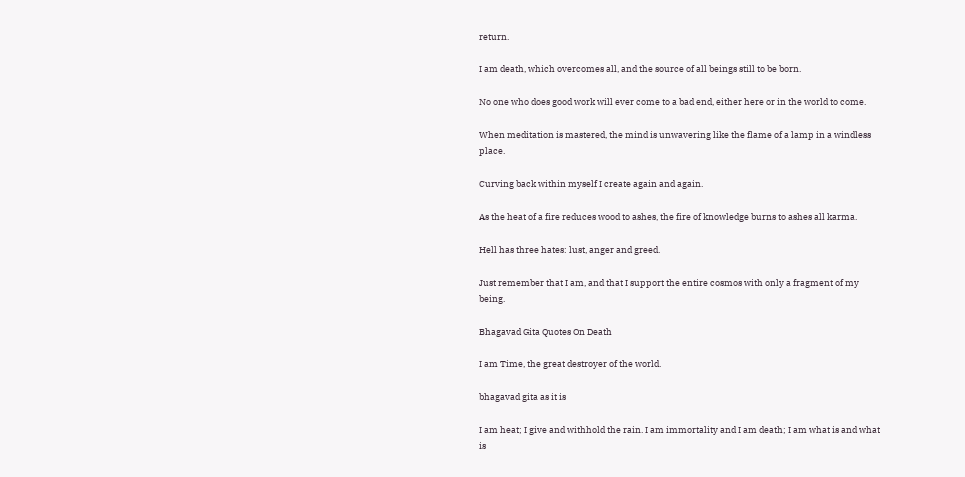return.

I am death, which overcomes all, and the source of all beings still to be born.

No one who does good work will ever come to a bad end, either here or in the world to come.

When meditation is mastered, the mind is unwavering like the flame of a lamp in a windless place.

Curving back within myself I create again and again.

As the heat of a fire reduces wood to ashes, the fire of knowledge burns to ashes all karma.

Hell has three hates: lust, anger and greed.

Just remember that I am, and that I support the entire cosmos with only a fragment of my being.

Bhagavad Gita Quotes On Death

I am Time, the great destroyer of the world.

bhagavad gita as it is

I am heat; I give and withhold the rain. I am immortality and I am death; I am what is and what is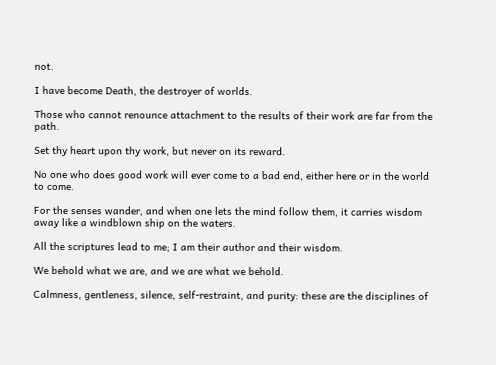not.

I have become Death, the destroyer of worlds.

Those who cannot renounce attachment to the results of their work are far from the path.

Set thy heart upon thy work, but never on its reward.

No one who does good work will ever come to a bad end, either here or in the world to come.

For the senses wander, and when one lets the mind follow them, it carries wisdom away like a windblown ship on the waters.

All the scriptures lead to me; I am their author and their wisdom.

We behold what we are, and we are what we behold.

Calmness, gentleness, silence, self-restraint, and purity: these are the disciplines of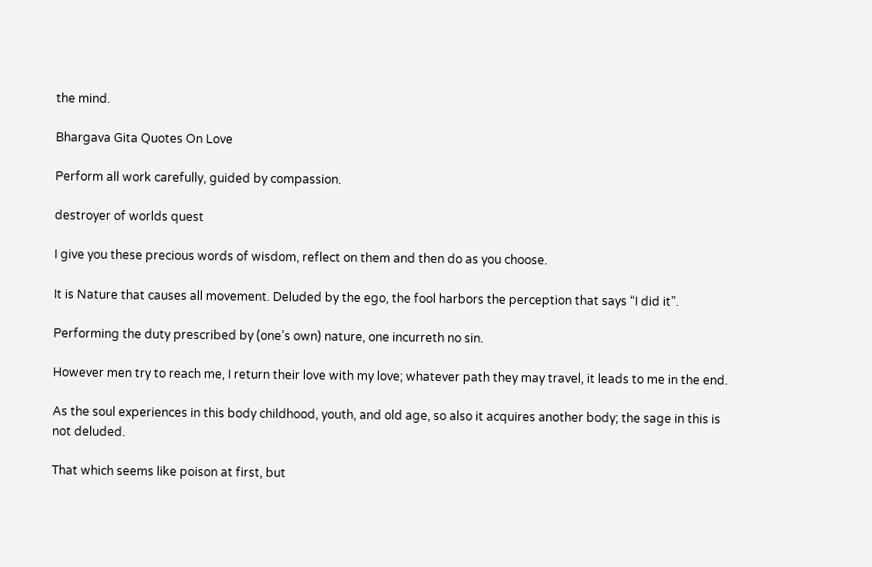the mind.

Bhargava Gita Quotes On Love

Perform all work carefully, guided by compassion.

destroyer of worlds quest

I give you these precious words of wisdom, reflect on them and then do as you choose.

It is Nature that causes all movement. Deluded by the ego, the fool harbors the perception that says “I did it”.

Performing the duty prescribed by (one’s own) nature, one incurreth no sin.

However men try to reach me, I return their love with my love; whatever path they may travel, it leads to me in the end.

As the soul experiences in this body childhood, youth, and old age, so also it acquires another body; the sage in this is not deluded.

That which seems like poison at first, but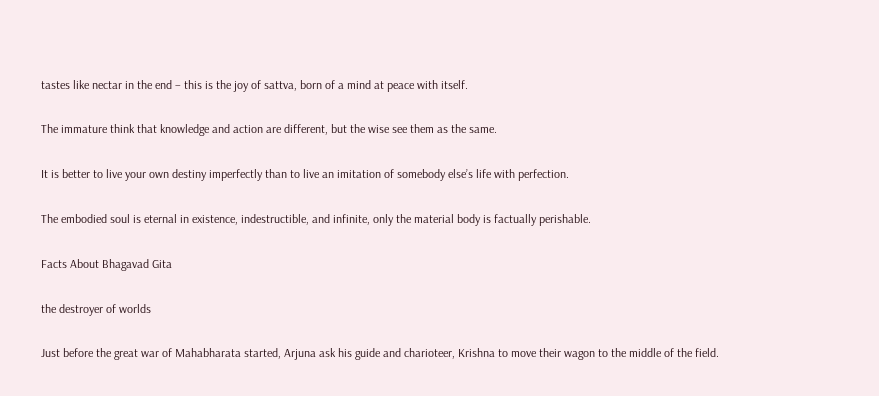tastes like nectar in the end – this is the joy of sattva, born of a mind at peace with itself.

The immature think that knowledge and action are different, but the wise see them as the same.

It is better to live your own destiny imperfectly than to live an imitation of somebody else’s life with perfection.

The embodied soul is eternal in existence, indestructible, and infinite, only the material body is factually perishable.

Facts About Bhagavad Gita

the destroyer of worlds

Just before the great war of Mahabharata started, Arjuna ask his guide and charioteer, Krishna to move their wagon to the middle of the field.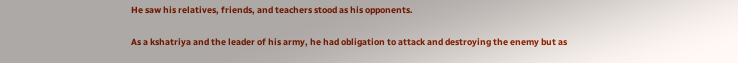He saw his relatives, friends, and teachers stood as his opponents.

As a kshatriya and the leader of his army, he had obligation to attack and destroying the enemy but as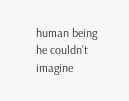human being he couldn’t imagine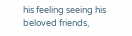his feeling seeing his beloved friends,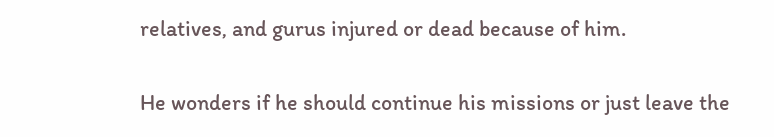relatives, and gurus injured or dead because of him.

He wonders if he should continue his missions or just leave the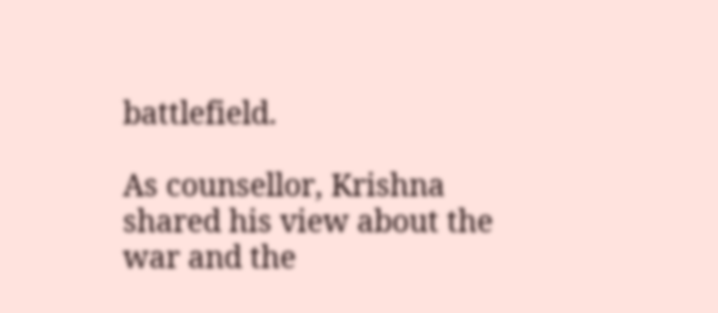battlefield.

As counsellor, Krishna shared his view about the war and the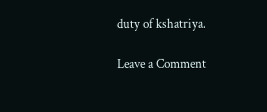duty of kshatriya.

Leave a Comment